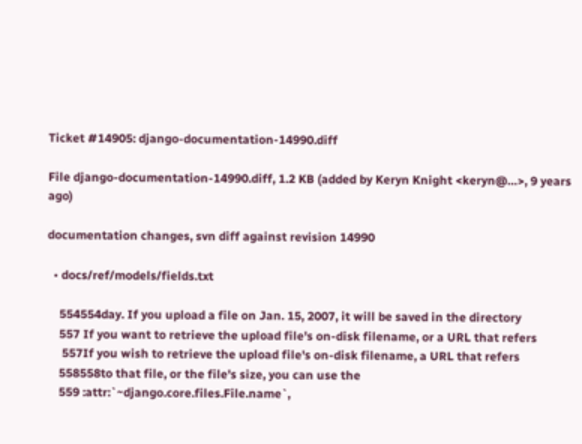Ticket #14905: django-documentation-14990.diff

File django-documentation-14990.diff, 1.2 KB (added by Keryn Knight <keryn@…>, 9 years ago)

documentation changes, svn diff against revision 14990

  • docs/ref/models/fields.txt

    554554day. If you upload a file on Jan. 15, 2007, it will be saved in the directory
    557 If you want to retrieve the upload file's on-disk filename, or a URL that refers
     557If you wish to retrieve the upload file's on-disk filename, a URL that refers
    558558to that file, or the file's size, you can use the
    559 :attr:`~django.core.files.File.name`,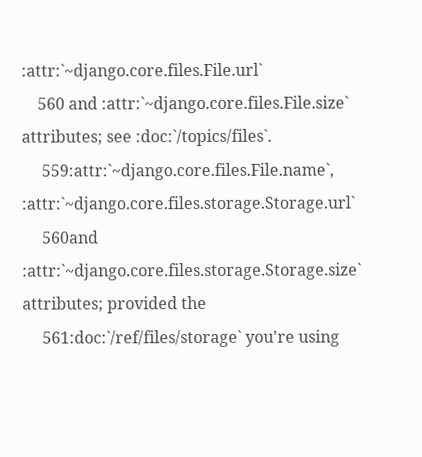:attr:`~django.core.files.File.url`
    560 and :attr:`~django.core.files.File.size` attributes; see :doc:`/topics/files`.
     559:attr:`~django.core.files.File.name`, :attr:`~django.core.files.storage.Storage.url`
     560and :attr:`~django.core.files.storage.Storage.size` attributes; provided the
     561:doc:`/ref/files/storage` you're using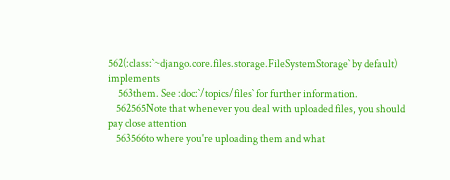562(:class:`~django.core.files.storage.FileSystemStorage` by default) implements
     563them. See :doc:`/topics/files` for further information.
    562565Note that whenever you deal with uploaded files, you should pay close attention
    563566to where you're uploading them and what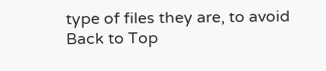type of files they are, to avoid
Back to Top